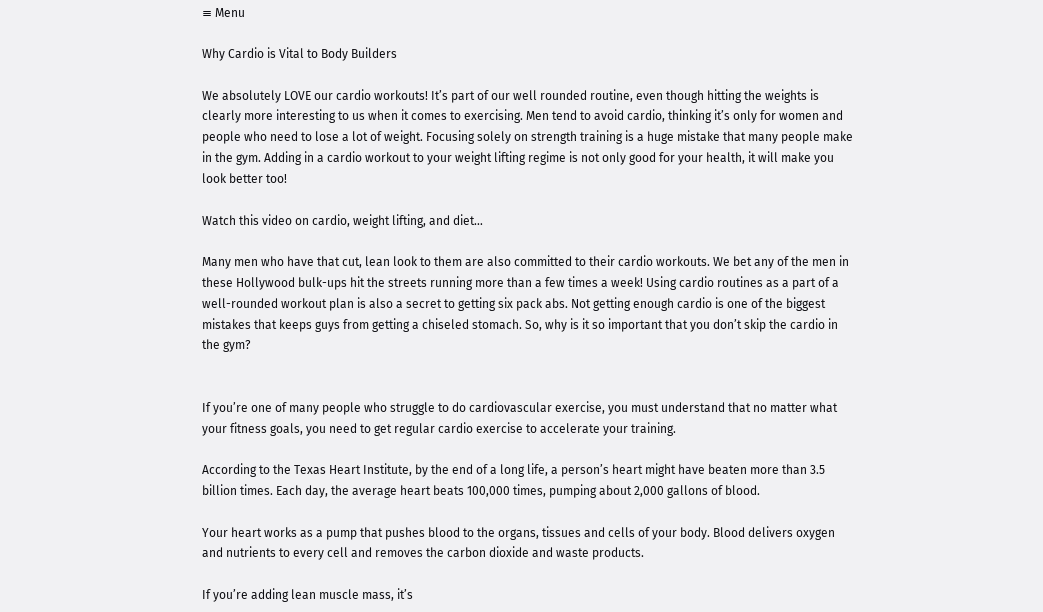≡ Menu

Why Cardio is Vital to Body Builders

We absolutely LOVE our cardio workouts! It’s part of our well rounded routine, even though hitting the weights is clearly more interesting to us when it comes to exercising. Men tend to avoid cardio, thinking it’s only for women and people who need to lose a lot of weight. Focusing solely on strength training is a huge mistake that many people make in the gym. Adding in a cardio workout to your weight lifting regime is not only good for your health, it will make you look better too!

Watch this video on cardio, weight lifting, and diet…

Many men who have that cut, lean look to them are also committed to their cardio workouts. We bet any of the men in these Hollywood bulk-ups hit the streets running more than a few times a week! Using cardio routines as a part of a well-rounded workout plan is also a secret to getting six pack abs. Not getting enough cardio is one of the biggest mistakes that keeps guys from getting a chiseled stomach. So, why is it so important that you don’t skip the cardio in the gym?


If you’re one of many people who struggle to do cardiovascular exercise, you must understand that no matter what your fitness goals, you need to get regular cardio exercise to accelerate your training.

According to the Texas Heart Institute, by the end of a long life, a person’s heart might have beaten more than 3.5 billion times. Each day, the average heart beats 100,000 times, pumping about 2,000 gallons of blood.

Your heart works as a pump that pushes blood to the organs, tissues and cells of your body. Blood delivers oxygen and nutrients to every cell and removes the carbon dioxide and waste products.

If you’re adding lean muscle mass, it’s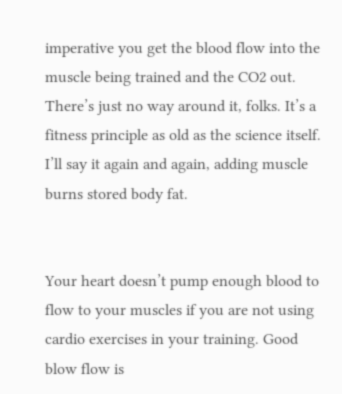imperative you get the blood flow into the muscle being trained and the CO2 out. There’s just no way around it, folks. It’s a fitness principle as old as the science itself. I’ll say it again and again, adding muscle burns stored body fat.


Your heart doesn’t pump enough blood to flow to your muscles if you are not using cardio exercises in your training. Good blow flow is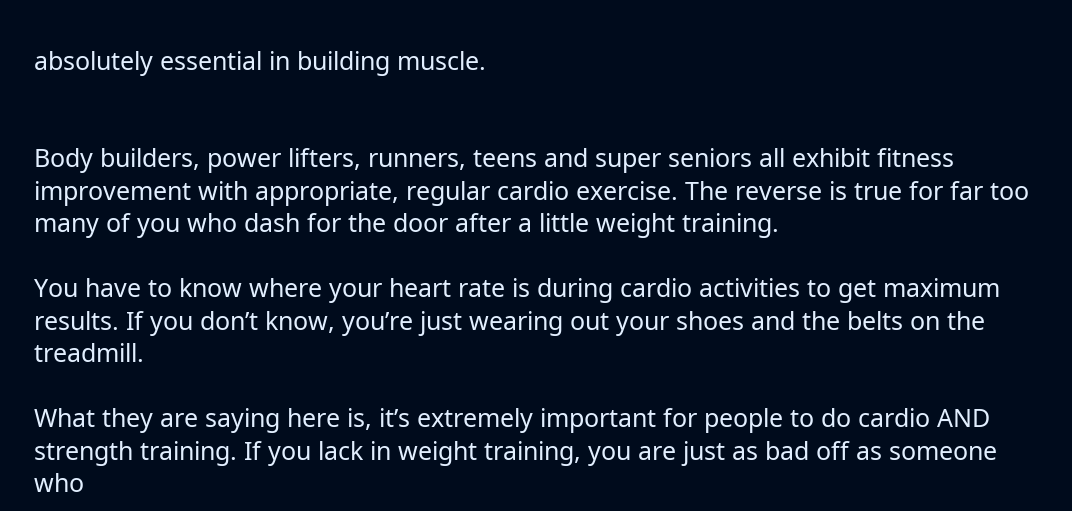absolutely essential in building muscle.


Body builders, power lifters, runners, teens and super seniors all exhibit fitness improvement with appropriate, regular cardio exercise. The reverse is true for far too many of you who dash for the door after a little weight training.

You have to know where your heart rate is during cardio activities to get maximum results. If you don’t know, you’re just wearing out your shoes and the belts on the treadmill.

What they are saying here is, it’s extremely important for people to do cardio AND strength training. If you lack in weight training, you are just as bad off as someone who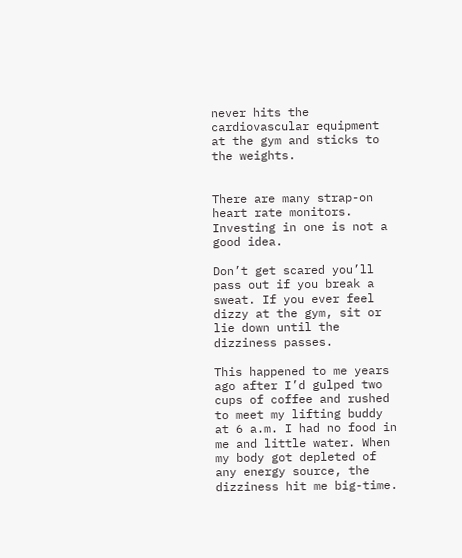never hits the cardiovascular equipment at the gym and sticks to the weights.


There are many strap-on heart rate monitors. Investing in one is not a good idea.

Don’t get scared you’ll pass out if you break a sweat. If you ever feel dizzy at the gym, sit or lie down until the dizziness passes.

This happened to me years ago after I’d gulped two cups of coffee and rushed to meet my lifting buddy at 6 a.m. I had no food in me and little water. When my body got depleted of any energy source, the dizziness hit me big-time.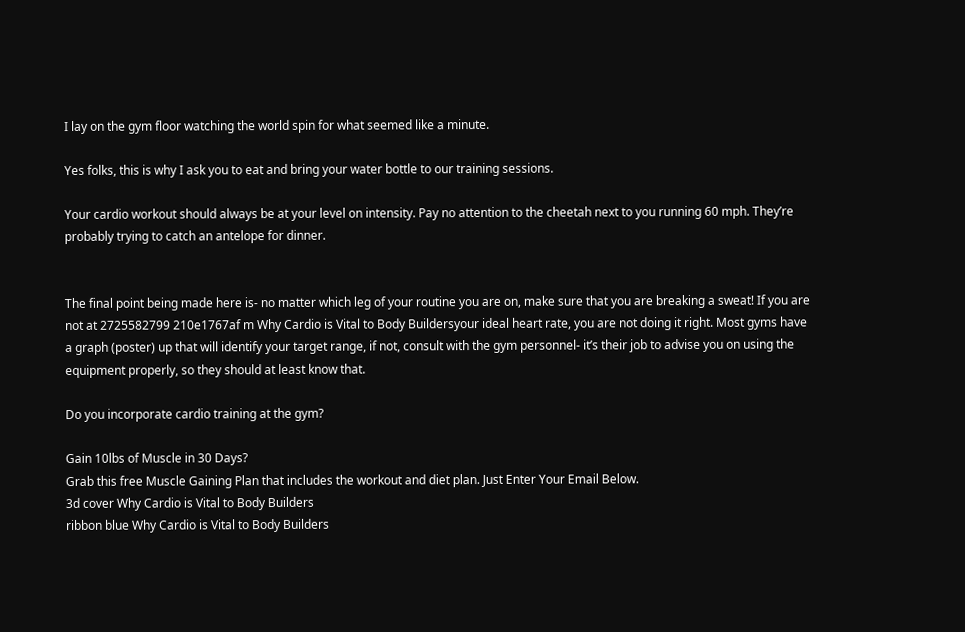I lay on the gym floor watching the world spin for what seemed like a minute.

Yes folks, this is why I ask you to eat and bring your water bottle to our training sessions.

Your cardio workout should always be at your level on intensity. Pay no attention to the cheetah next to you running 60 mph. They’re probably trying to catch an antelope for dinner.


The final point being made here is- no matter which leg of your routine you are on, make sure that you are breaking a sweat! If you are not at 2725582799 210e1767af m Why Cardio is Vital to Body Buildersyour ideal heart rate, you are not doing it right. Most gyms have a graph (poster) up that will identify your target range, if not, consult with the gym personnel- it’s their job to advise you on using the equipment properly, so they should at least know that.

Do you incorporate cardio training at the gym?

Gain 10lbs of Muscle in 30 Days?
Grab this free Muscle Gaining Plan that includes the workout and diet plan. Just Enter Your Email Below.
3d cover Why Cardio is Vital to Body Builders
ribbon blue Why Cardio is Vital to Body Builders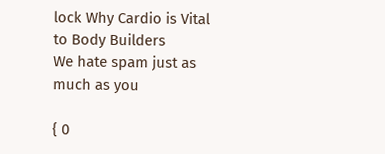lock Why Cardio is Vital to Body Builders
We hate spam just as much as you

{ 0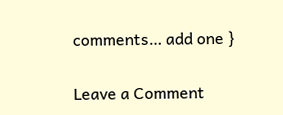comments… add one }

Leave a Comment